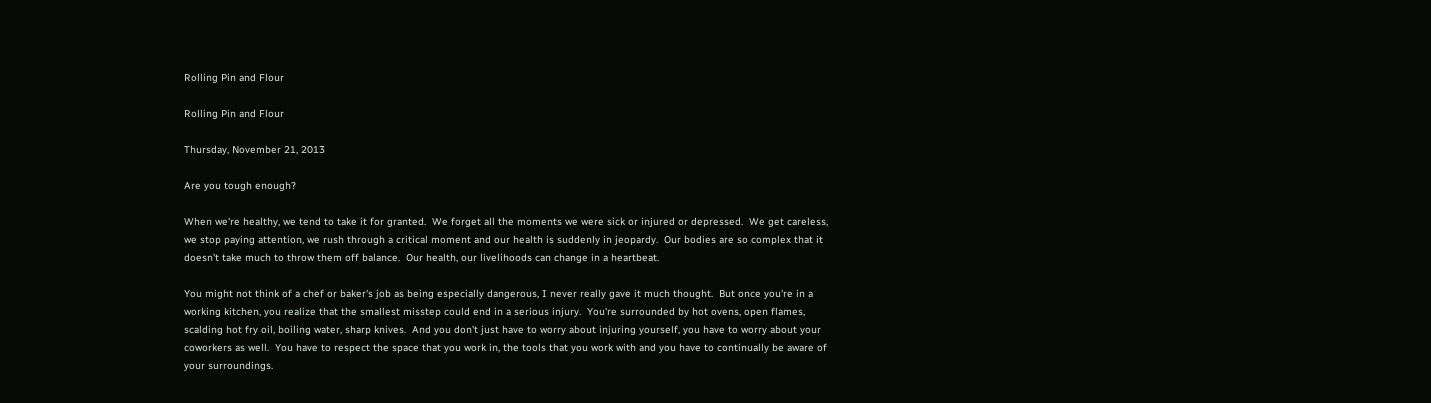Rolling Pin and Flour

Rolling Pin and Flour

Thursday, November 21, 2013

Are you tough enough?

When we're healthy, we tend to take it for granted.  We forget all the moments we were sick or injured or depressed.  We get careless, we stop paying attention, we rush through a critical moment and our health is suddenly in jeopardy.  Our bodies are so complex that it doesn't take much to throw them off balance.  Our health, our livelihoods can change in a heartbeat.

You might not think of a chef or baker's job as being especially dangerous, I never really gave it much thought.  But once you're in a working kitchen, you realize that the smallest misstep could end in a serious injury.  You're surrounded by hot ovens, open flames, scalding hot fry oil, boiling water, sharp knives.  And you don't just have to worry about injuring yourself, you have to worry about your coworkers as well.  You have to respect the space that you work in, the tools that you work with and you have to continually be aware of your surroundings.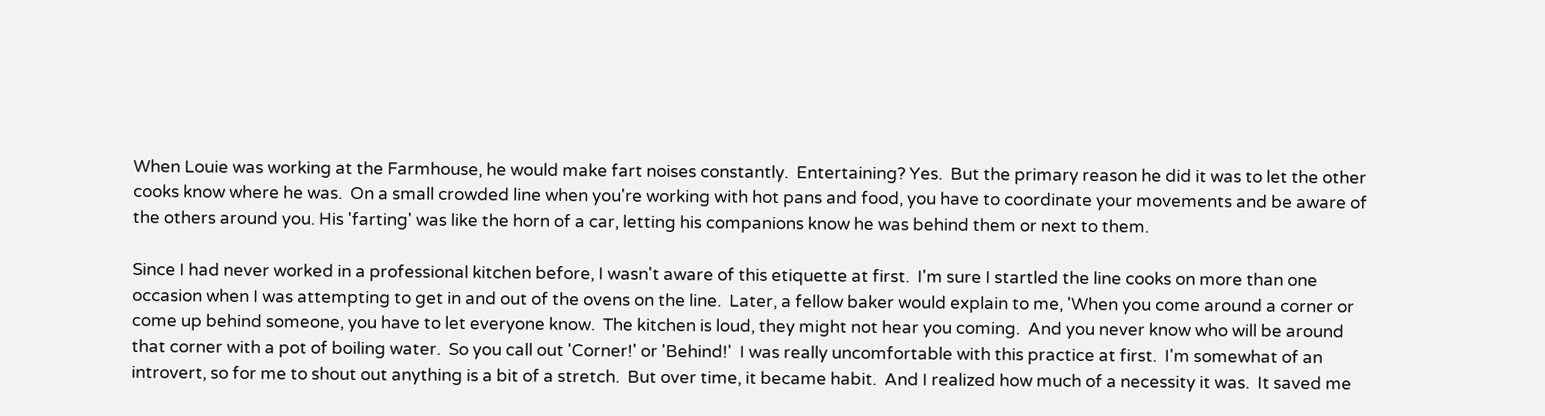When Louie was working at the Farmhouse, he would make fart noises constantly.  Entertaining? Yes.  But the primary reason he did it was to let the other cooks know where he was.  On a small crowded line when you're working with hot pans and food, you have to coordinate your movements and be aware of the others around you. His 'farting' was like the horn of a car, letting his companions know he was behind them or next to them.

Since I had never worked in a professional kitchen before, I wasn't aware of this etiquette at first.  I'm sure I startled the line cooks on more than one occasion when I was attempting to get in and out of the ovens on the line.  Later, a fellow baker would explain to me, 'When you come around a corner or come up behind someone, you have to let everyone know.  The kitchen is loud, they might not hear you coming.  And you never know who will be around that corner with a pot of boiling water.  So you call out 'Corner!' or 'Behind!'  I was really uncomfortable with this practice at first.  I'm somewhat of an introvert, so for me to shout out anything is a bit of a stretch.  But over time, it became habit.  And I realized how much of a necessity it was.  It saved me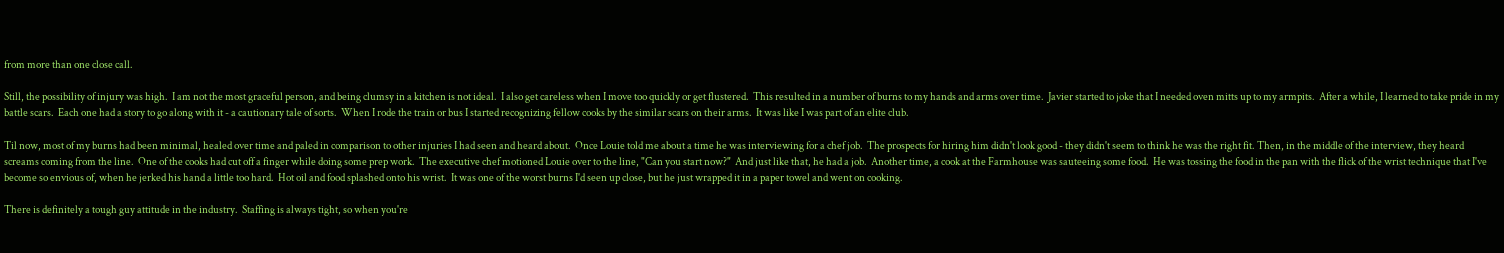from more than one close call.

Still, the possibility of injury was high.  I am not the most graceful person, and being clumsy in a kitchen is not ideal.  I also get careless when I move too quickly or get flustered.  This resulted in a number of burns to my hands and arms over time.  Javier started to joke that I needed oven mitts up to my armpits.  After a while, I learned to take pride in my battle scars.  Each one had a story to go along with it - a cautionary tale of sorts.  When I rode the train or bus I started recognizing fellow cooks by the similar scars on their arms.  It was like I was part of an elite club.

Til now, most of my burns had been minimal, healed over time and paled in comparison to other injuries I had seen and heard about.  Once Louie told me about a time he was interviewing for a chef job.  The prospects for hiring him didn't look good - they didn't seem to think he was the right fit. Then, in the middle of the interview, they heard screams coming from the line.  One of the cooks had cut off a finger while doing some prep work.  The executive chef motioned Louie over to the line, "Can you start now?"  And just like that, he had a job.  Another time, a cook at the Farmhouse was sauteeing some food.  He was tossing the food in the pan with the flick of the wrist technique that I've become so envious of, when he jerked his hand a little too hard.  Hot oil and food splashed onto his wrist.  It was one of the worst burns I'd seen up close, but he just wrapped it in a paper towel and went on cooking.

There is definitely a tough guy attitude in the industry.  Staffing is always tight, so when you're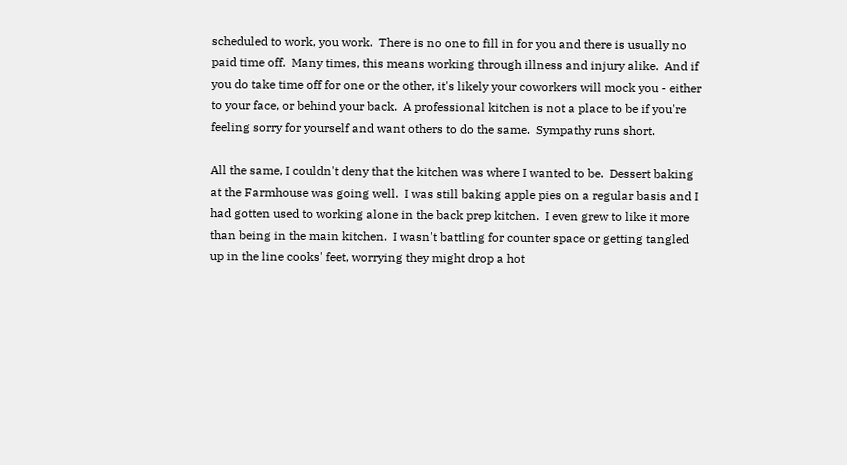scheduled to work, you work.  There is no one to fill in for you and there is usually no paid time off.  Many times, this means working through illness and injury alike.  And if you do take time off for one or the other, it's likely your coworkers will mock you - either to your face, or behind your back.  A professional kitchen is not a place to be if you're feeling sorry for yourself and want others to do the same.  Sympathy runs short.

All the same, I couldn't deny that the kitchen was where I wanted to be.  Dessert baking at the Farmhouse was going well.  I was still baking apple pies on a regular basis and I had gotten used to working alone in the back prep kitchen.  I even grew to like it more than being in the main kitchen.  I wasn't battling for counter space or getting tangled up in the line cooks' feet, worrying they might drop a hot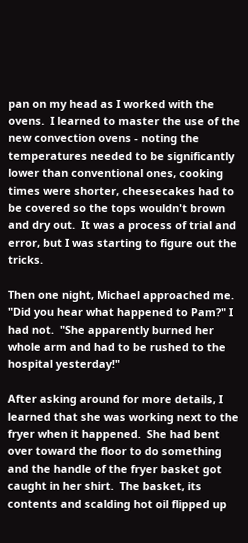pan on my head as I worked with the ovens.  I learned to master the use of the new convection ovens - noting the temperatures needed to be significantly lower than conventional ones, cooking times were shorter, cheesecakes had to be covered so the tops wouldn't brown and dry out.  It was a process of trial and error, but I was starting to figure out the tricks.

Then one night, Michael approached me.  "Did you hear what happened to Pam?" I had not.  "She apparently burned her whole arm and had to be rushed to the hospital yesterday!"

After asking around for more details, I learned that she was working next to the fryer when it happened.  She had bent over toward the floor to do something and the handle of the fryer basket got caught in her shirt.  The basket, its contents and scalding hot oil flipped up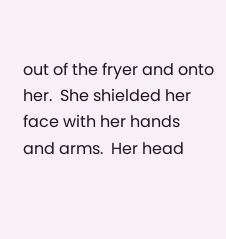out of the fryer and onto her.  She shielded her face with her hands and arms.  Her head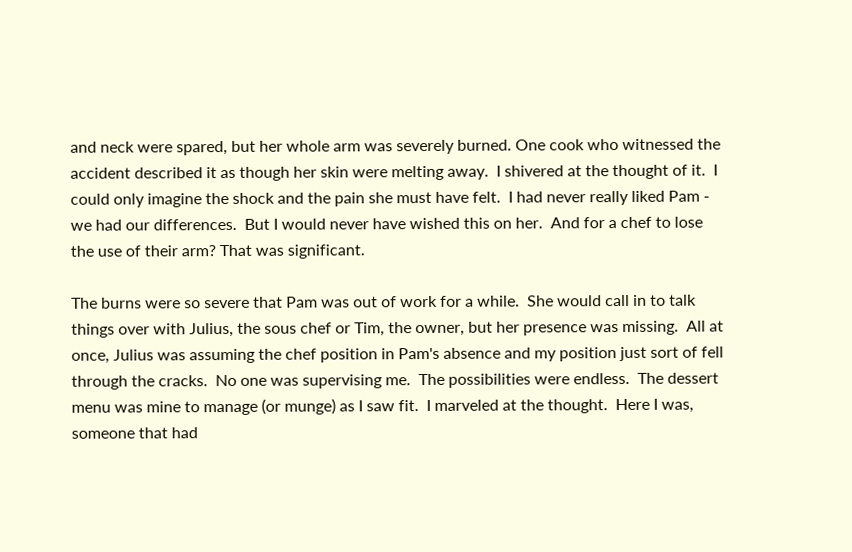and neck were spared, but her whole arm was severely burned. One cook who witnessed the accident described it as though her skin were melting away.  I shivered at the thought of it.  I could only imagine the shock and the pain she must have felt.  I had never really liked Pam - we had our differences.  But I would never have wished this on her.  And for a chef to lose the use of their arm? That was significant.

The burns were so severe that Pam was out of work for a while.  She would call in to talk things over with Julius, the sous chef or Tim, the owner, but her presence was missing.  All at once, Julius was assuming the chef position in Pam's absence and my position just sort of fell through the cracks.  No one was supervising me.  The possibilities were endless.  The dessert menu was mine to manage (or munge) as I saw fit.  I marveled at the thought.  Here I was, someone that had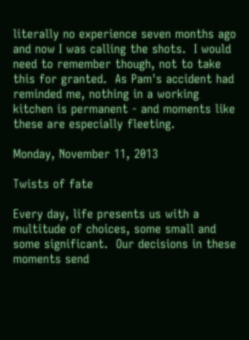literally no experience seven months ago and now I was calling the shots.  I would need to remember though, not to take this for granted.  As Pam's accident had reminded me, nothing in a working kitchen is permanent - and moments like these are especially fleeting.

Monday, November 11, 2013

Twists of fate

Every day, life presents us with a multitude of choices, some small and some significant.  Our decisions in these moments send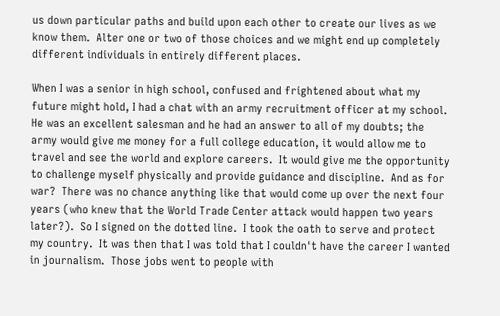us down particular paths and build upon each other to create our lives as we know them.  Alter one or two of those choices and we might end up completely different individuals in entirely different places.

When I was a senior in high school, confused and frightened about what my future might hold, I had a chat with an army recruitment officer at my school.  He was an excellent salesman and he had an answer to all of my doubts; the army would give me money for a full college education, it would allow me to travel and see the world and explore careers.  It would give me the opportunity to challenge myself physically and provide guidance and discipline.  And as for war?  There was no chance anything like that would come up over the next four years (who knew that the World Trade Center attack would happen two years later?).  So I signed on the dotted line.  I took the oath to serve and protect my country.  It was then that I was told that I couldn't have the career I wanted in journalism.  Those jobs went to people with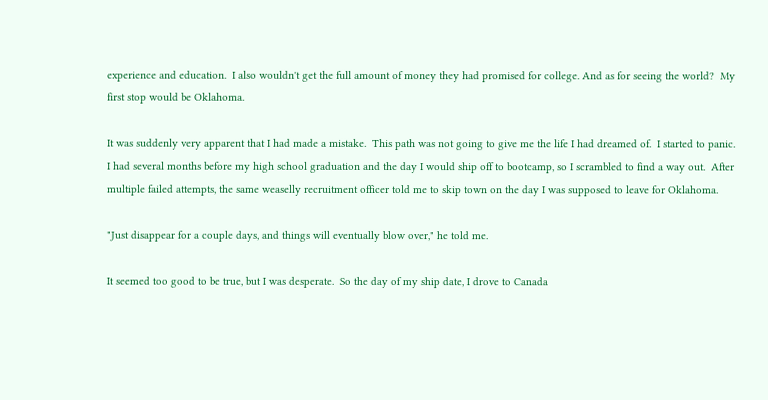experience and education.  I also wouldn't get the full amount of money they had promised for college. And as for seeing the world?  My first stop would be Oklahoma.

It was suddenly very apparent that I had made a mistake.  This path was not going to give me the life I had dreamed of.  I started to panic.  I had several months before my high school graduation and the day I would ship off to bootcamp, so I scrambled to find a way out.  After multiple failed attempts, the same weaselly recruitment officer told me to skip town on the day I was supposed to leave for Oklahoma.

"Just disappear for a couple days, and things will eventually blow over," he told me.

It seemed too good to be true, but I was desperate.  So the day of my ship date, I drove to Canada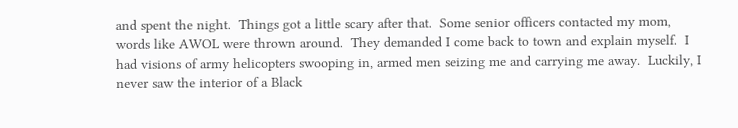and spent the night.  Things got a little scary after that.  Some senior officers contacted my mom, words like AWOL were thrown around.  They demanded I come back to town and explain myself.  I had visions of army helicopters swooping in, armed men seizing me and carrying me away.  Luckily, I never saw the interior of a Black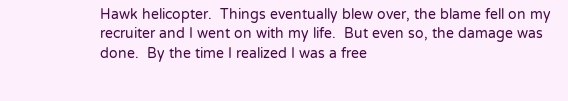Hawk helicopter.  Things eventually blew over, the blame fell on my recruiter and I went on with my life.  But even so, the damage was done.  By the time I realized I was a free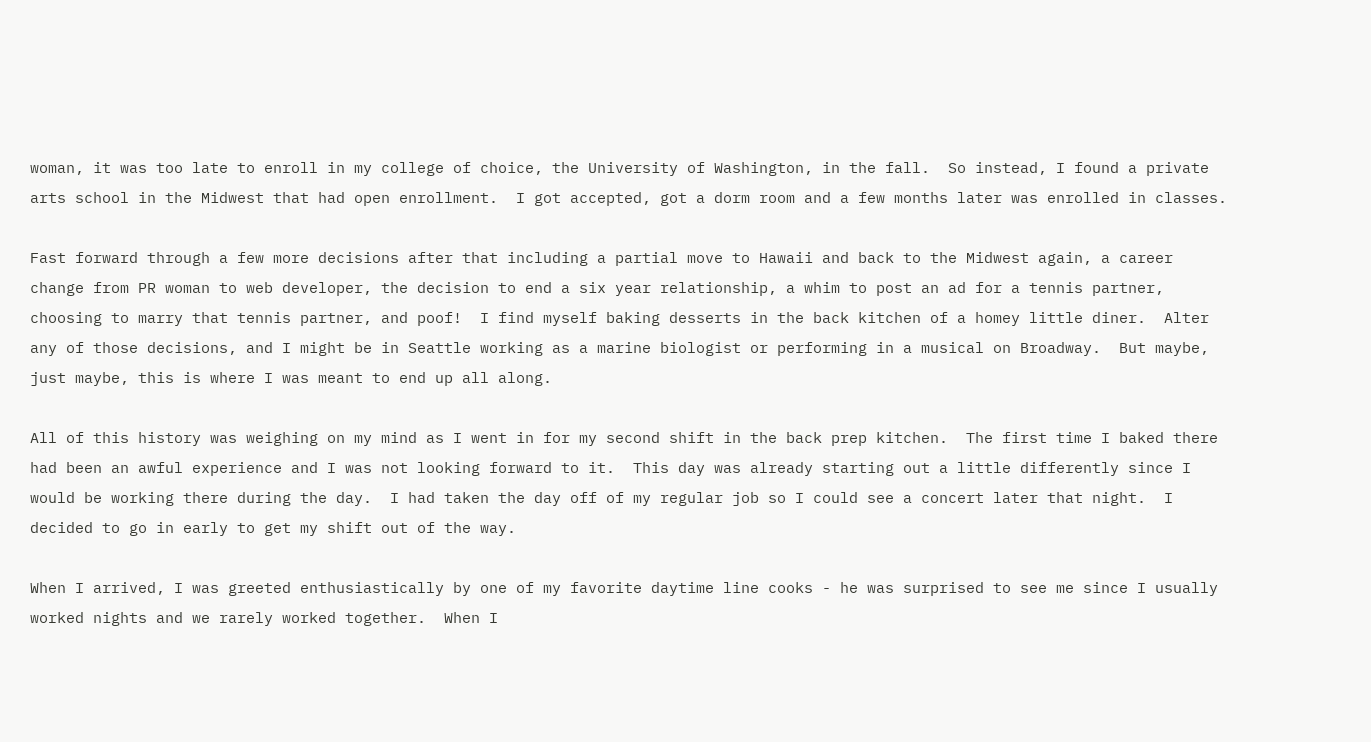woman, it was too late to enroll in my college of choice, the University of Washington, in the fall.  So instead, I found a private arts school in the Midwest that had open enrollment.  I got accepted, got a dorm room and a few months later was enrolled in classes.

Fast forward through a few more decisions after that including a partial move to Hawaii and back to the Midwest again, a career change from PR woman to web developer, the decision to end a six year relationship, a whim to post an ad for a tennis partner, choosing to marry that tennis partner, and poof!  I find myself baking desserts in the back kitchen of a homey little diner.  Alter any of those decisions, and I might be in Seattle working as a marine biologist or performing in a musical on Broadway.  But maybe, just maybe, this is where I was meant to end up all along.

All of this history was weighing on my mind as I went in for my second shift in the back prep kitchen.  The first time I baked there had been an awful experience and I was not looking forward to it.  This day was already starting out a little differently since I would be working there during the day.  I had taken the day off of my regular job so I could see a concert later that night.  I decided to go in early to get my shift out of the way.

When I arrived, I was greeted enthusiastically by one of my favorite daytime line cooks - he was surprised to see me since I usually worked nights and we rarely worked together.  When I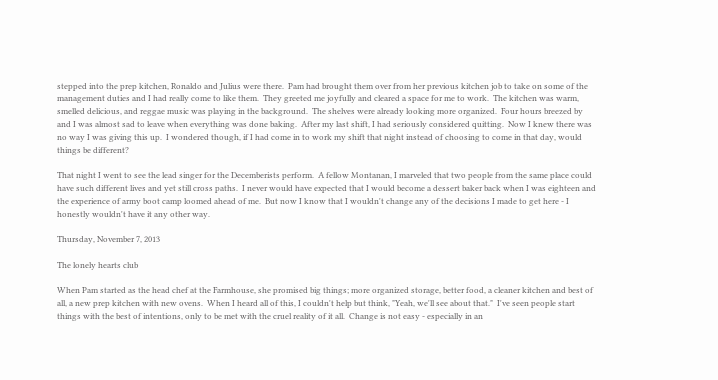stepped into the prep kitchen, Ronaldo and Julius were there.  Pam had brought them over from her previous kitchen job to take on some of the management duties and I had really come to like them.  They greeted me joyfully and cleared a space for me to work.  The kitchen was warm, smelled delicious, and reggae music was playing in the background.  The shelves were already looking more organized.  Four hours breezed by and I was almost sad to leave when everything was done baking.  After my last shift, I had seriously considered quitting.  Now I knew there was no way I was giving this up.  I wondered though, if I had come in to work my shift that night instead of choosing to come in that day, would things be different?

That night I went to see the lead singer for the Decemberists perform.  A fellow Montanan, I marveled that two people from the same place could have such different lives and yet still cross paths.  I never would have expected that I would become a dessert baker back when I was eighteen and the experience of army boot camp loomed ahead of me.  But now I know that I wouldn't change any of the decisions I made to get here - I honestly wouldn't have it any other way.

Thursday, November 7, 2013

The lonely hearts club

When Pam started as the head chef at the Farmhouse, she promised big things; more organized storage, better food, a cleaner kitchen and best of all, a new prep kitchen with new ovens.  When I heard all of this, I couldn't help but think, "Yeah, we'll see about that."  I've seen people start things with the best of intentions, only to be met with the cruel reality of it all.  Change is not easy - especially in an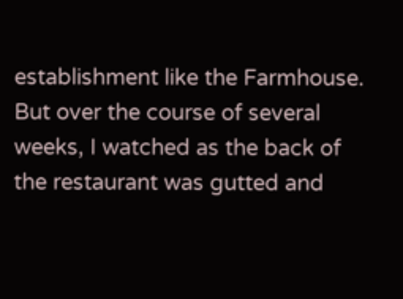establishment like the Farmhouse. But over the course of several weeks, I watched as the back of the restaurant was gutted and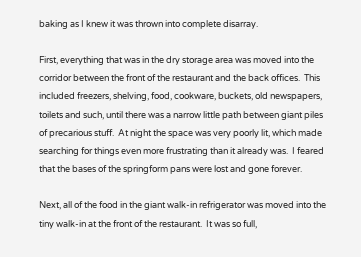baking as I knew it was thrown into complete disarray.

First, everything that was in the dry storage area was moved into the corridor between the front of the restaurant and the back offices.  This included freezers, shelving, food, cookware, buckets, old newspapers, toilets and such, until there was a narrow little path between giant piles of precarious stuff.  At night the space was very poorly lit, which made searching for things even more frustrating than it already was.  I feared that the bases of the springform pans were lost and gone forever.

Next, all of the food in the giant walk-in refrigerator was moved into the tiny walk-in at the front of the restaurant.  It was so full,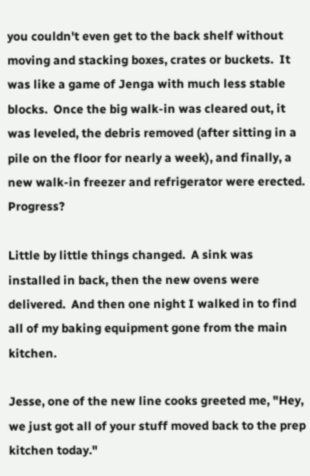you couldn't even get to the back shelf without moving and stacking boxes, crates or buckets.  It was like a game of Jenga with much less stable blocks.  Once the big walk-in was cleared out, it was leveled, the debris removed (after sitting in a pile on the floor for nearly a week), and finally, a new walk-in freezer and refrigerator were erected.  Progress?

Little by little things changed.  A sink was installed in back, then the new ovens were delivered.  And then one night I walked in to find all of my baking equipment gone from the main kitchen.

Jesse, one of the new line cooks greeted me, "Hey, we just got all of your stuff moved back to the prep kitchen today."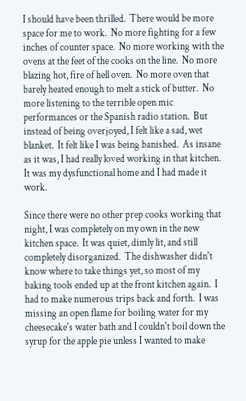I should have been thrilled.  There would be more space for me to work.  No more fighting for a few inches of counter space.  No more working with the ovens at the feet of the cooks on the line.  No more blazing hot, fire of hell oven.  No more oven that barely heated enough to melt a stick of butter.  No more listening to the terrible open mic performances or the Spanish radio station.  But instead of being overjoyed, I felt like a sad, wet blanket.  It felt like I was being banished.  As insane as it was, I had really loved working in that kitchen.  It was my dysfunctional home and I had made it work.

Since there were no other prep cooks working that night, I was completely on my own in the new kitchen space.  It was quiet, dimly lit, and still completely disorganized.  The dishwasher didn't know where to take things yet, so most of my baking tools ended up at the front kitchen again.  I had to make numerous trips back and forth.  I was missing an open flame for boiling water for my cheesecake's water bath and I couldn't boil down the syrup for the apple pie unless I wanted to make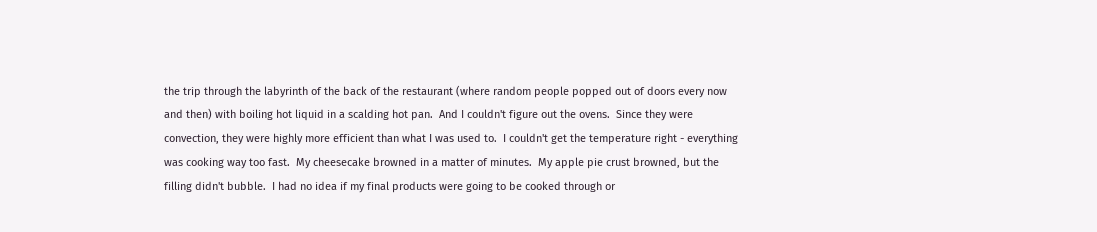the trip through the labyrinth of the back of the restaurant (where random people popped out of doors every now and then) with boiling hot liquid in a scalding hot pan.  And I couldn't figure out the ovens.  Since they were convection, they were highly more efficient than what I was used to.  I couldn't get the temperature right - everything was cooking way too fast.  My cheesecake browned in a matter of minutes.  My apple pie crust browned, but the filling didn't bubble.  I had no idea if my final products were going to be cooked through or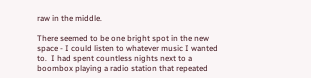raw in the middle.

There seemed to be one bright spot in the new space - I could listen to whatever music I wanted to.  I had spent countless nights next to a boombox playing a radio station that repeated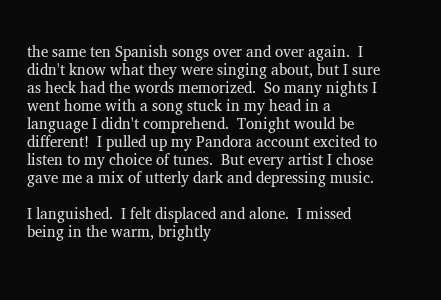the same ten Spanish songs over and over again.  I didn't know what they were singing about, but I sure as heck had the words memorized.  So many nights I went home with a song stuck in my head in a language I didn't comprehend.  Tonight would be different!  I pulled up my Pandora account excited to listen to my choice of tunes.  But every artist I chose gave me a mix of utterly dark and depressing music.

I languished.  I felt displaced and alone.  I missed being in the warm, brightly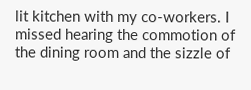lit kitchen with my co-workers. I missed hearing the commotion of the dining room and the sizzle of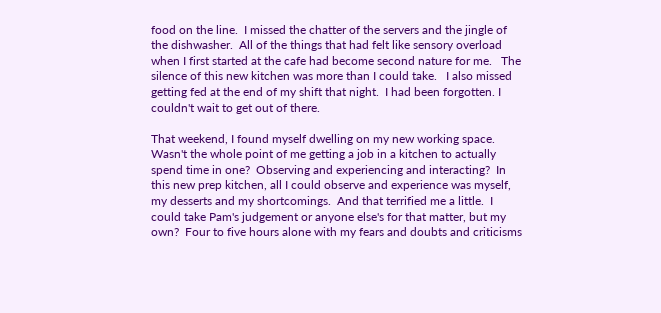food on the line.  I missed the chatter of the servers and the jingle of the dishwasher.  All of the things that had felt like sensory overload when I first started at the cafe had become second nature for me.   The silence of this new kitchen was more than I could take.   I also missed getting fed at the end of my shift that night.  I had been forgotten. I couldn't wait to get out of there.

That weekend, I found myself dwelling on my new working space.  Wasn't the whole point of me getting a job in a kitchen to actually spend time in one?  Observing and experiencing and interacting?  In this new prep kitchen, all I could observe and experience was myself, my desserts and my shortcomings.  And that terrified me a little.  I could take Pam's judgement or anyone else's for that matter, but my own?  Four to five hours alone with my fears and doubts and criticisms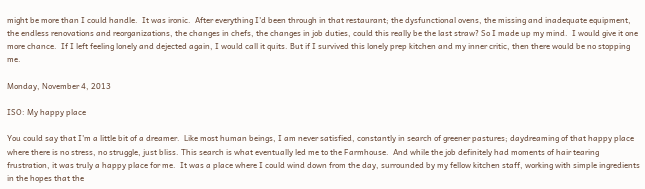might be more than I could handle.  It was ironic.  After everything I'd been through in that restaurant; the dysfunctional ovens, the missing and inadequate equipment, the endless renovations and reorganizations, the changes in chefs, the changes in job duties, could this really be the last straw? So I made up my mind.  I would give it one more chance.  If I left feeling lonely and dejected again, I would call it quits. But if I survived this lonely prep kitchen and my inner critic, then there would be no stopping me.

Monday, November 4, 2013

ISO: My happy place

You could say that I'm a little bit of a dreamer.  Like most human beings, I am never satisfied, constantly in search of greener pastures; daydreaming of that happy place where there is no stress, no struggle, just bliss. This search is what eventually led me to the Farmhouse.  And while the job definitely had moments of hair tearing frustration, it was truly a happy place for me.  It was a place where I could wind down from the day, surrounded by my fellow kitchen staff, working with simple ingredients in the hopes that the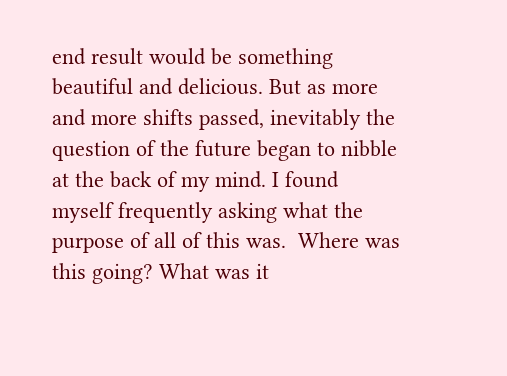end result would be something beautiful and delicious. But as more and more shifts passed, inevitably the question of the future began to nibble at the back of my mind. I found myself frequently asking what the purpose of all of this was.  Where was this going? What was it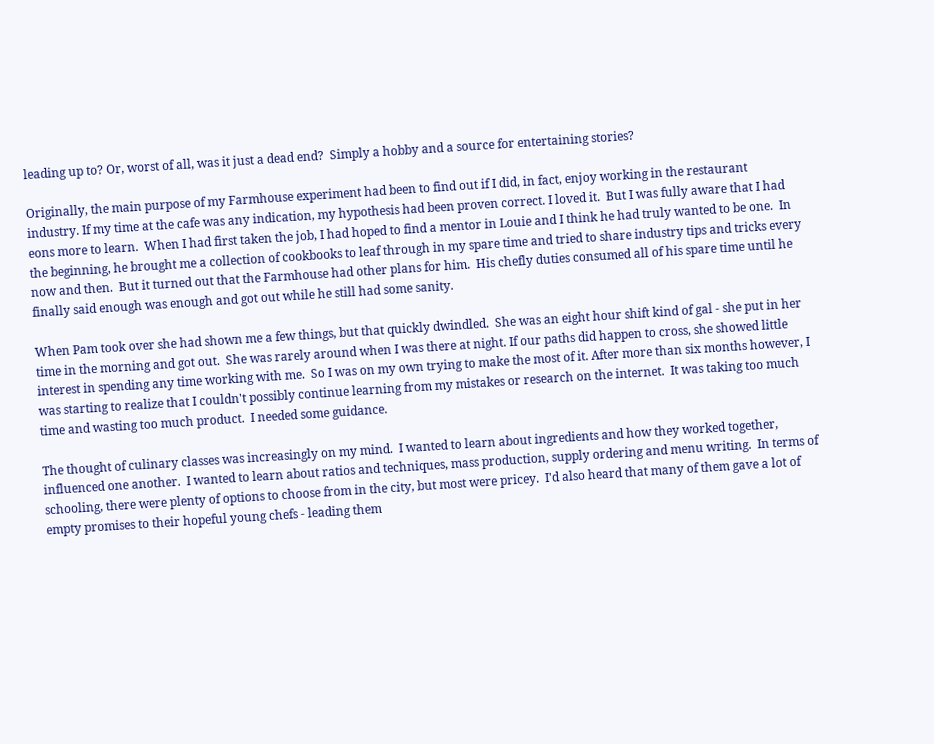leading up to? Or, worst of all, was it just a dead end?  Simply a hobby and a source for entertaining stories?

Originally, the main purpose of my Farmhouse experiment had been to find out if I did, in fact, enjoy working in the restaurant industry. If my time at the cafe was any indication, my hypothesis had been proven correct. I loved it.  But I was fully aware that I had eons more to learn.  When I had first taken the job, I had hoped to find a mentor in Louie and I think he had truly wanted to be one.  In the beginning, he brought me a collection of cookbooks to leaf through in my spare time and tried to share industry tips and tricks every now and then.  But it turned out that the Farmhouse had other plans for him.  His chefly duties consumed all of his spare time until he finally said enough was enough and got out while he still had some sanity.

When Pam took over she had shown me a few things, but that quickly dwindled.  She was an eight hour shift kind of gal - she put in her time in the morning and got out.  She was rarely around when I was there at night. If our paths did happen to cross, she showed little interest in spending any time working with me.  So I was on my own trying to make the most of it. After more than six months however, I was starting to realize that I couldn't possibly continue learning from my mistakes or research on the internet.  It was taking too much time and wasting too much product.  I needed some guidance.

The thought of culinary classes was increasingly on my mind.  I wanted to learn about ingredients and how they worked together, influenced one another.  I wanted to learn about ratios and techniques, mass production, supply ordering and menu writing.  In terms of schooling, there were plenty of options to choose from in the city, but most were pricey.  I'd also heard that many of them gave a lot of empty promises to their hopeful young chefs - leading them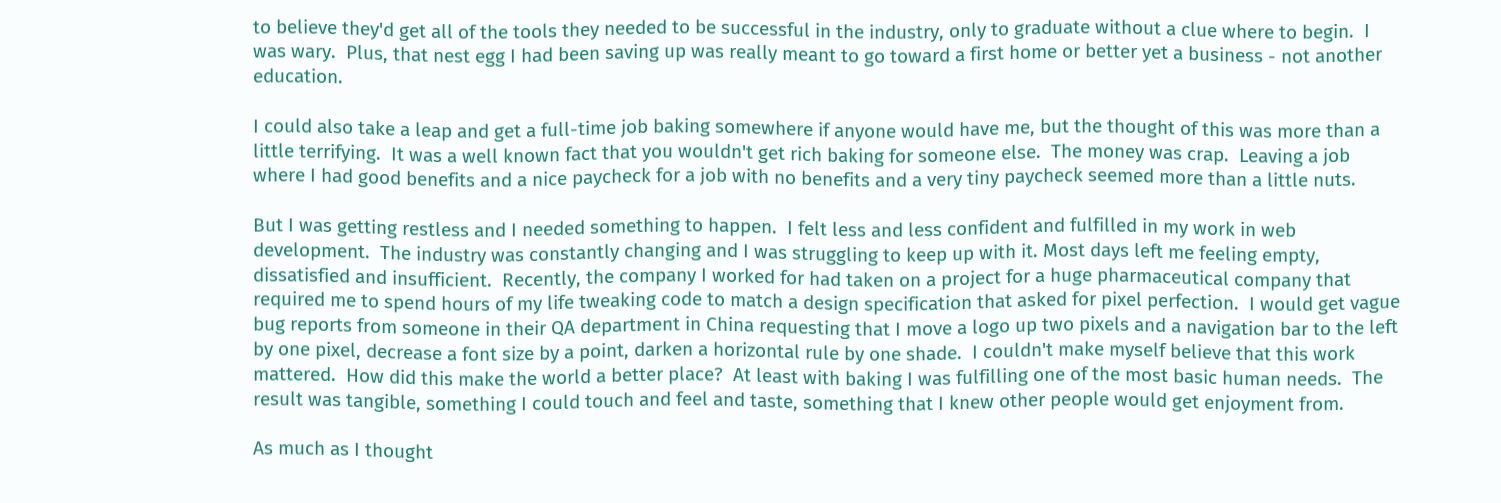to believe they'd get all of the tools they needed to be successful in the industry, only to graduate without a clue where to begin.  I was wary.  Plus, that nest egg I had been saving up was really meant to go toward a first home or better yet a business - not another education.

I could also take a leap and get a full-time job baking somewhere if anyone would have me, but the thought of this was more than a little terrifying.  It was a well known fact that you wouldn't get rich baking for someone else.  The money was crap.  Leaving a job where I had good benefits and a nice paycheck for a job with no benefits and a very tiny paycheck seemed more than a little nuts.

But I was getting restless and I needed something to happen.  I felt less and less confident and fulfilled in my work in web development.  The industry was constantly changing and I was struggling to keep up with it. Most days left me feeling empty, dissatisfied and insufficient.  Recently, the company I worked for had taken on a project for a huge pharmaceutical company that required me to spend hours of my life tweaking code to match a design specification that asked for pixel perfection.  I would get vague bug reports from someone in their QA department in China requesting that I move a logo up two pixels and a navigation bar to the left by one pixel, decrease a font size by a point, darken a horizontal rule by one shade.  I couldn't make myself believe that this work mattered.  How did this make the world a better place?  At least with baking I was fulfilling one of the most basic human needs.  The result was tangible, something I could touch and feel and taste, something that I knew other people would get enjoyment from.

As much as I thought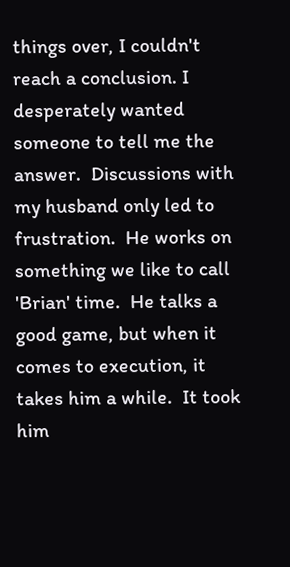things over, I couldn't reach a conclusion. I desperately wanted someone to tell me the answer.  Discussions with my husband only led to frustration.  He works on something we like to call 'Brian' time.  He talks a good game, but when it comes to execution, it takes him a while.  It took him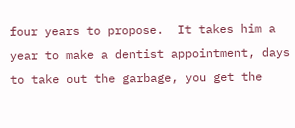four years to propose.  It takes him a year to make a dentist appointment, days to take out the garbage, you get the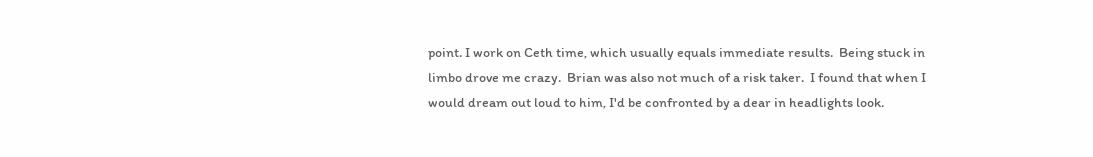point. I work on Ceth time, which usually equals immediate results.  Being stuck in limbo drove me crazy.  Brian was also not much of a risk taker.  I found that when I would dream out loud to him, I'd be confronted by a dear in headlights look.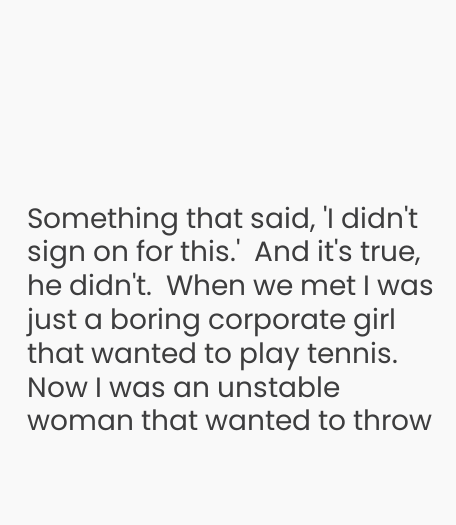Something that said, 'I didn't sign on for this.'  And it's true, he didn't.  When we met I was just a boring corporate girl that wanted to play tennis.  Now I was an unstable woman that wanted to throw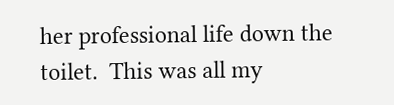her professional life down the toilet.  This was all my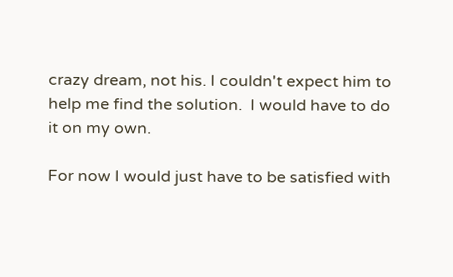crazy dream, not his. I couldn't expect him to help me find the solution.  I would have to do it on my own.

For now I would just have to be satisfied with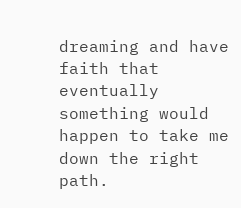dreaming and have faith that eventually something would happen to take me down the right path.